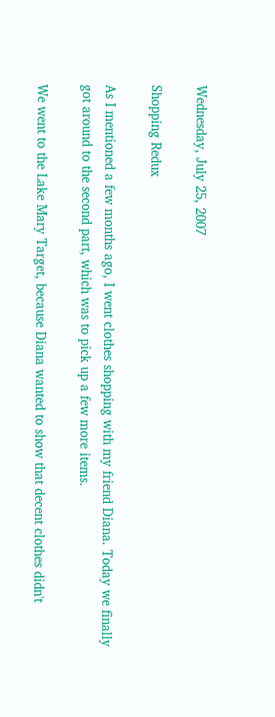Wednesday, July 25, 2007

Shopping Redux

As I mentioned a few months ago, I went clothes shopping with my friend Diana. Today we finally got around to the second part, which was to pick up a few more items.

We went to the Lake Mary Target, because Diana wanted to show that decent clothes didn't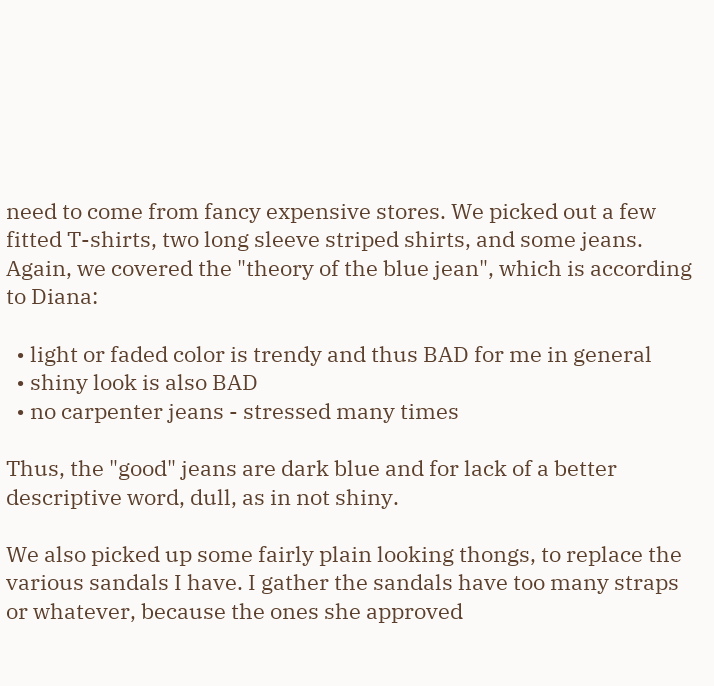need to come from fancy expensive stores. We picked out a few fitted T-shirts, two long sleeve striped shirts, and some jeans. Again, we covered the "theory of the blue jean", which is according to Diana:

  • light or faded color is trendy and thus BAD for me in general
  • shiny look is also BAD
  • no carpenter jeans - stressed many times

Thus, the "good" jeans are dark blue and for lack of a better descriptive word, dull, as in not shiny.

We also picked up some fairly plain looking thongs, to replace the various sandals I have. I gather the sandals have too many straps or whatever, because the ones she approved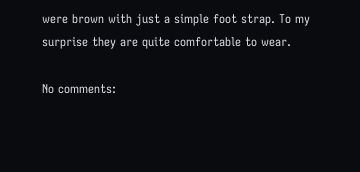were brown with just a simple foot strap. To my surprise they are quite comfortable to wear.

No comments: